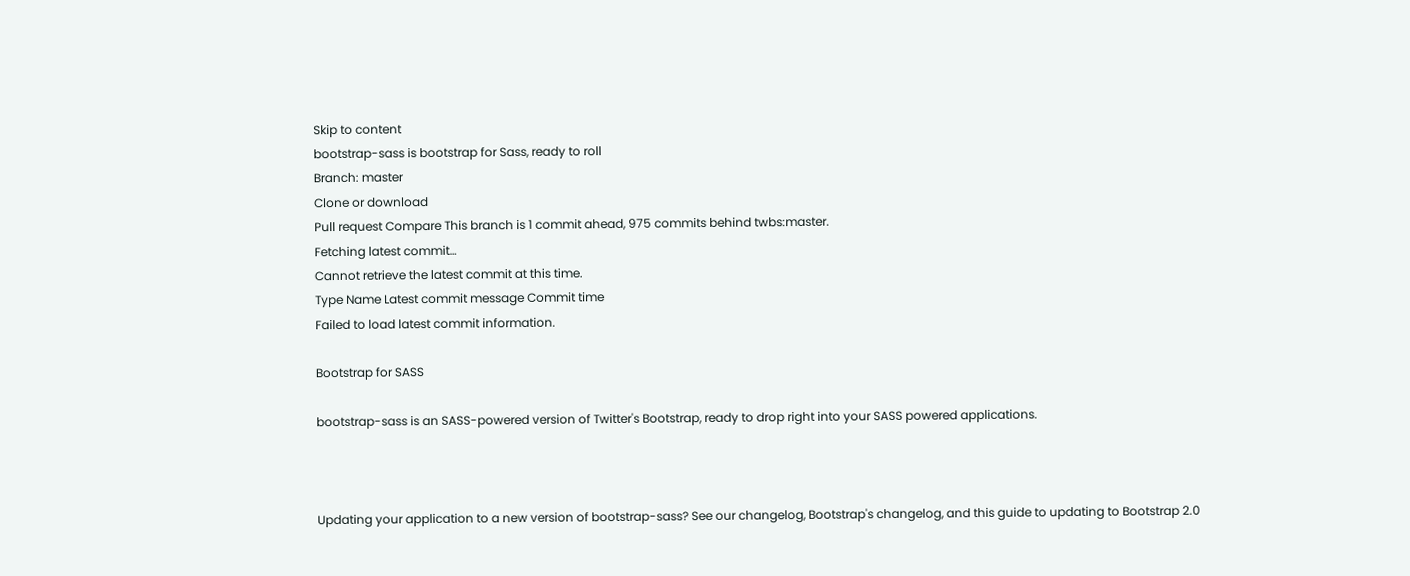Skip to content
bootstrap-sass is bootstrap for Sass, ready to roll
Branch: master
Clone or download
Pull request Compare This branch is 1 commit ahead, 975 commits behind twbs:master.
Fetching latest commit…
Cannot retrieve the latest commit at this time.
Type Name Latest commit message Commit time
Failed to load latest commit information.

Bootstrap for SASS

bootstrap-sass is an SASS-powered version of Twitter's Bootstrap, ready to drop right into your SASS powered applications.



Updating your application to a new version of bootstrap-sass? See our changelog, Bootstrap's changelog, and this guide to updating to Bootstrap 2.0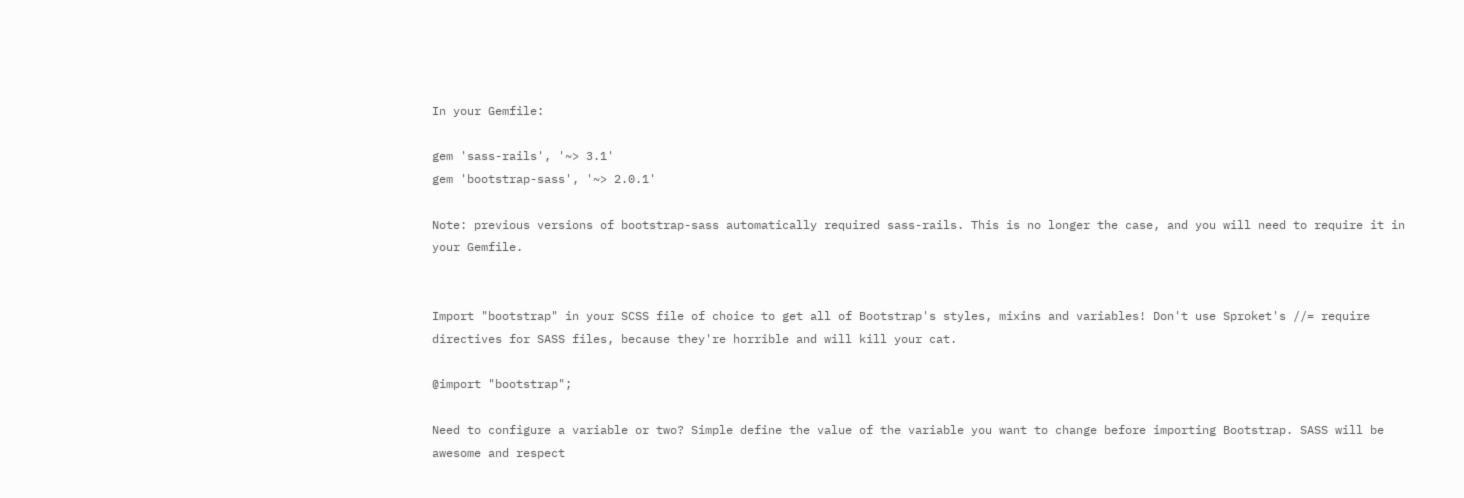In your Gemfile:

gem 'sass-rails', '~> 3.1'
gem 'bootstrap-sass', '~> 2.0.1'

Note: previous versions of bootstrap-sass automatically required sass-rails. This is no longer the case, and you will need to require it in your Gemfile.


Import "bootstrap" in your SCSS file of choice to get all of Bootstrap's styles, mixins and variables! Don't use Sproket's //= require directives for SASS files, because they're horrible and will kill your cat.

@import "bootstrap";

Need to configure a variable or two? Simple define the value of the variable you want to change before importing Bootstrap. SASS will be awesome and respect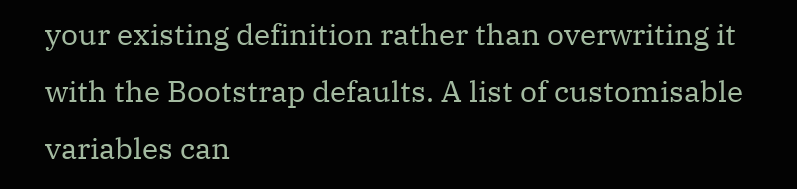your existing definition rather than overwriting it with the Bootstrap defaults. A list of customisable variables can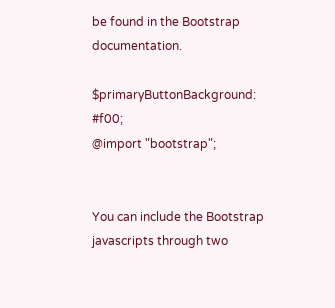be found in the Bootstrap documentation.

$primaryButtonBackground: #f00;
@import "bootstrap";


You can include the Bootstrap javascripts through two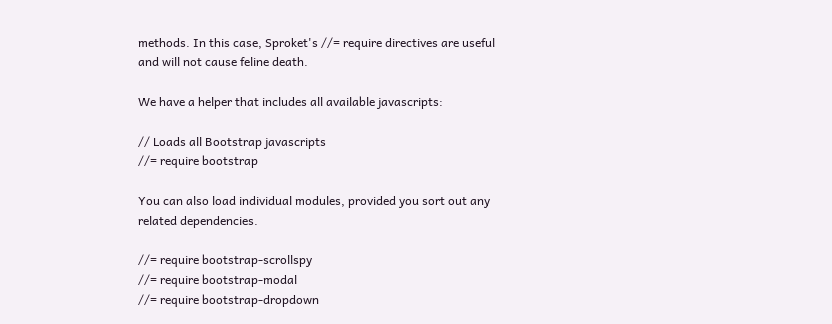methods. In this case, Sproket's //= require directives are useful and will not cause feline death.

We have a helper that includes all available javascripts:

// Loads all Bootstrap javascripts
//= require bootstrap

You can also load individual modules, provided you sort out any related dependencies.

//= require bootstrap-scrollspy
//= require bootstrap-modal
//= require bootstrap-dropdown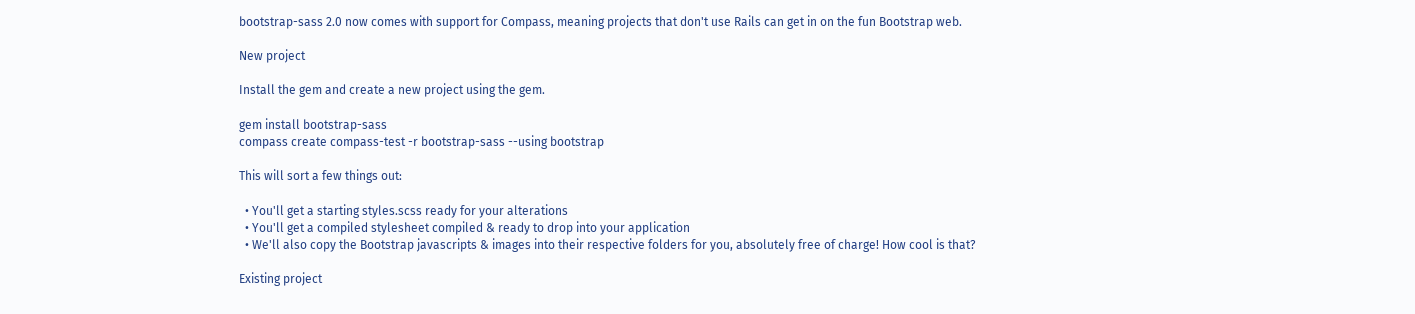bootstrap-sass 2.0 now comes with support for Compass, meaning projects that don't use Rails can get in on the fun Bootstrap web.

New project

Install the gem and create a new project using the gem.

gem install bootstrap-sass
compass create compass-test -r bootstrap-sass --using bootstrap

This will sort a few things out:

  • You'll get a starting styles.scss ready for your alterations
  • You'll get a compiled stylesheet compiled & ready to drop into your application
  • We'll also copy the Bootstrap javascripts & images into their respective folders for you, absolutely free of charge! How cool is that?

Existing project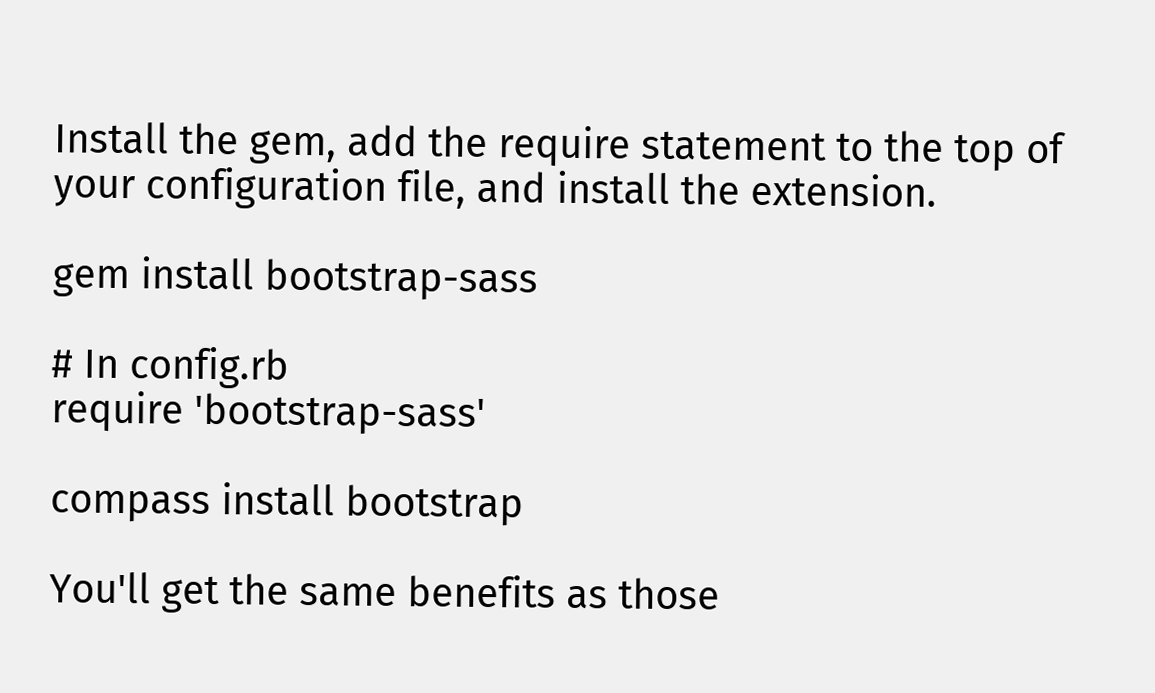Install the gem, add the require statement to the top of your configuration file, and install the extension.

gem install bootstrap-sass

# In config.rb
require 'bootstrap-sass'

compass install bootstrap

You'll get the same benefits as those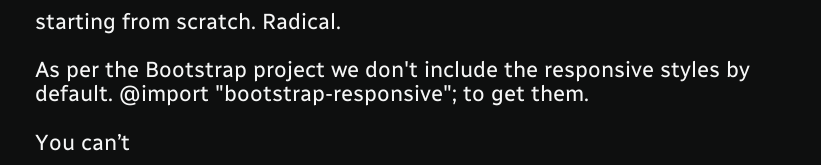starting from scratch. Radical.

As per the Bootstrap project we don't include the responsive styles by default. @import "bootstrap-responsive"; to get them.

You can’t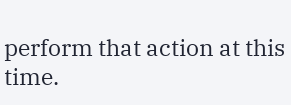perform that action at this time.